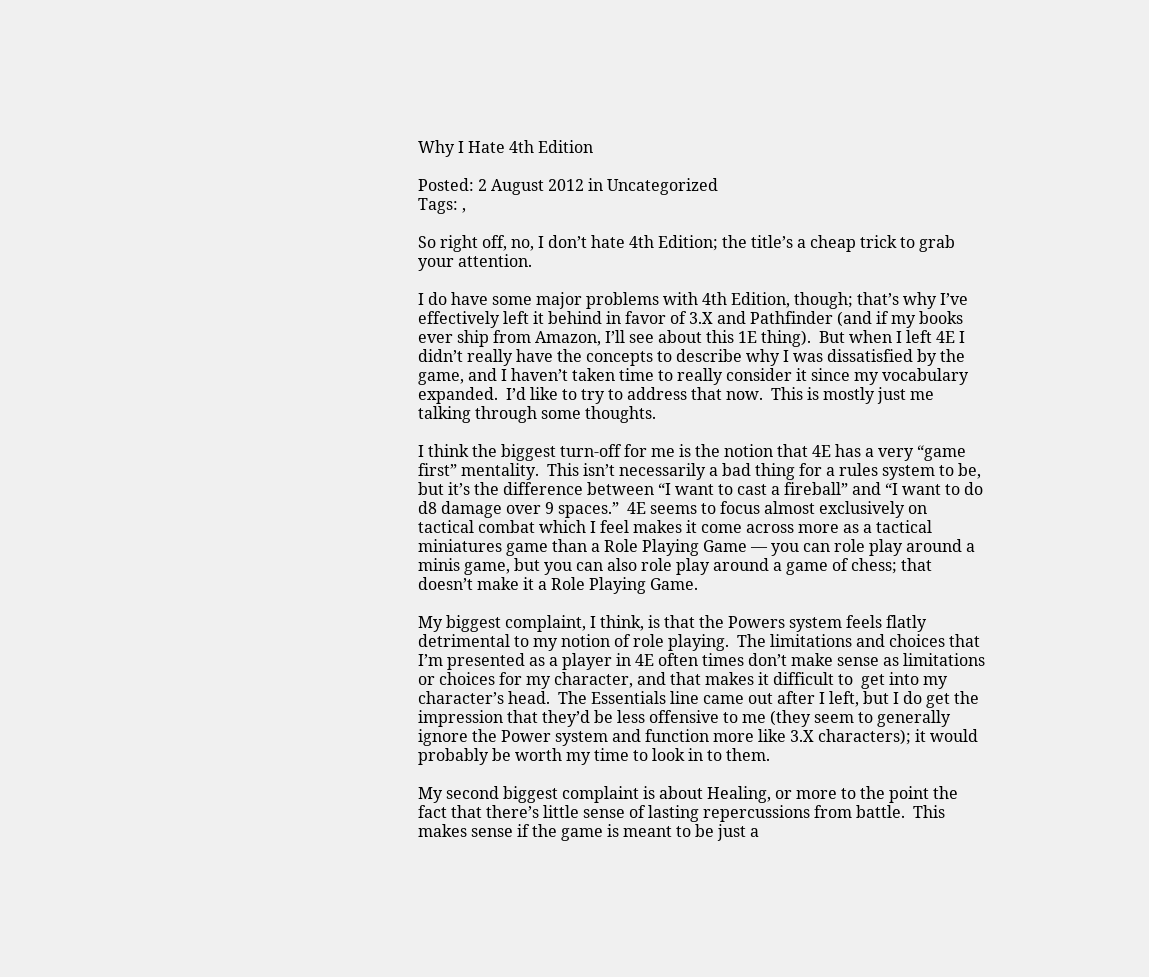Why I Hate 4th Edition

Posted: 2 August 2012 in Uncategorized
Tags: ,

So right off, no, I don’t hate 4th Edition; the title’s a cheap trick to grab your attention.

I do have some major problems with 4th Edition, though; that’s why I’ve effectively left it behind in favor of 3.X and Pathfinder (and if my books ever ship from Amazon, I’ll see about this 1E thing).  But when I left 4E I didn’t really have the concepts to describe why I was dissatisfied by the game, and I haven’t taken time to really consider it since my vocabulary expanded.  I’d like to try to address that now.  This is mostly just me talking through some thoughts.

I think the biggest turn-off for me is the notion that 4E has a very “game first” mentality.  This isn’t necessarily a bad thing for a rules system to be, but it’s the difference between “I want to cast a fireball” and “I want to do d8 damage over 9 spaces.”  4E seems to focus almost exclusively on tactical combat which I feel makes it come across more as a tactical miniatures game than a Role Playing Game — you can role play around a minis game, but you can also role play around a game of chess; that doesn’t make it a Role Playing Game.

My biggest complaint, I think, is that the Powers system feels flatly detrimental to my notion of role playing.  The limitations and choices that I’m presented as a player in 4E often times don’t make sense as limitations or choices for my character, and that makes it difficult to  get into my character’s head.  The Essentials line came out after I left, but I do get the impression that they’d be less offensive to me (they seem to generally ignore the Power system and function more like 3.X characters); it would probably be worth my time to look in to them.

My second biggest complaint is about Healing, or more to the point the fact that there’s little sense of lasting repercussions from battle.  This makes sense if the game is meant to be just a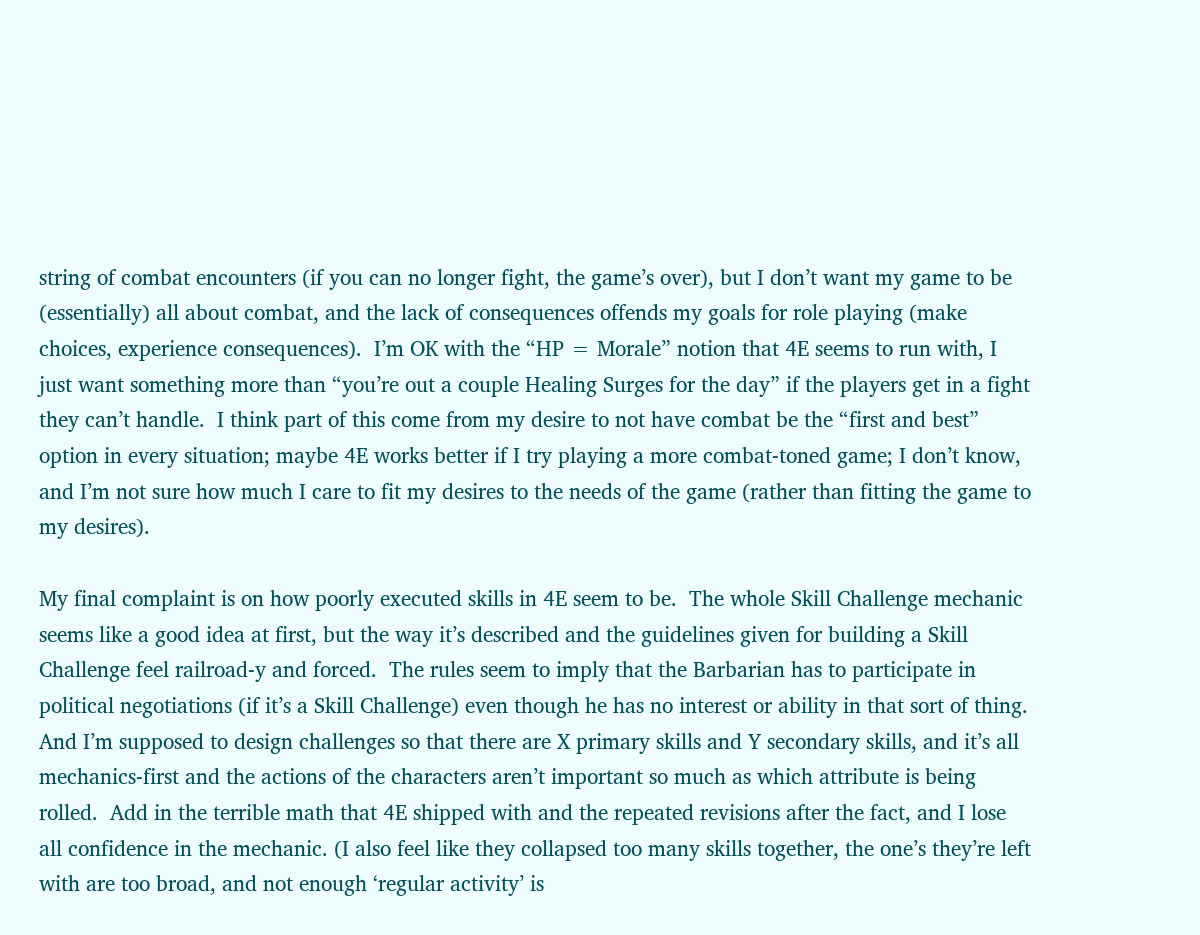string of combat encounters (if you can no longer fight, the game’s over), but I don’t want my game to be (essentially) all about combat, and the lack of consequences offends my goals for role playing (make choices, experience consequences).  I’m OK with the “HP = Morale” notion that 4E seems to run with, I just want something more than “you’re out a couple Healing Surges for the day” if the players get in a fight they can’t handle.  I think part of this come from my desire to not have combat be the “first and best” option in every situation; maybe 4E works better if I try playing a more combat-toned game; I don’t know, and I’m not sure how much I care to fit my desires to the needs of the game (rather than fitting the game to my desires).

My final complaint is on how poorly executed skills in 4E seem to be.  The whole Skill Challenge mechanic seems like a good idea at first, but the way it’s described and the guidelines given for building a Skill Challenge feel railroad-y and forced.  The rules seem to imply that the Barbarian has to participate in political negotiations (if it’s a Skill Challenge) even though he has no interest or ability in that sort of thing.  And I’m supposed to design challenges so that there are X primary skills and Y secondary skills, and it’s all mechanics-first and the actions of the characters aren’t important so much as which attribute is being rolled.  Add in the terrible math that 4E shipped with and the repeated revisions after the fact, and I lose all confidence in the mechanic. (I also feel like they collapsed too many skills together, the one’s they’re left with are too broad, and not enough ‘regular activity’ is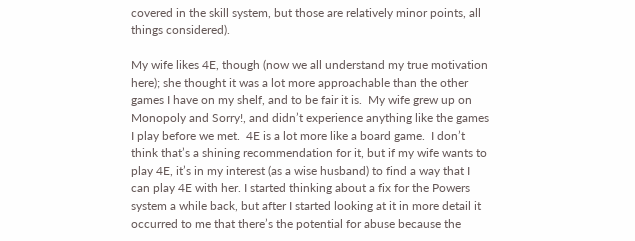covered in the skill system, but those are relatively minor points, all things considered).

My wife likes 4E, though (now we all understand my true motivation here); she thought it was a lot more approachable than the other games I have on my shelf, and to be fair it is.  My wife grew up on Monopoly and Sorry!, and didn’t experience anything like the games I play before we met.  4E is a lot more like a board game.  I don’t think that’s a shining recommendation for it, but if my wife wants to play 4E, it’s in my interest (as a wise husband) to find a way that I can play 4E with her. I started thinking about a fix for the Powers system a while back, but after I started looking at it in more detail it occurred to me that there’s the potential for abuse because the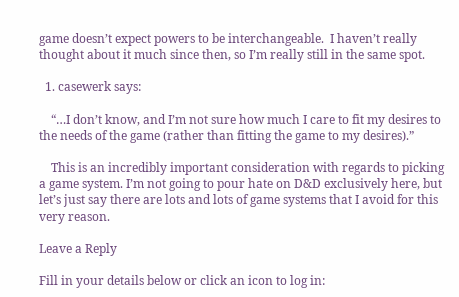game doesn’t expect powers to be interchangeable.  I haven’t really thought about it much since then, so I’m really still in the same spot.

  1. casewerk says:

    “…I don’t know, and I’m not sure how much I care to fit my desires to the needs of the game (rather than fitting the game to my desires).”

    This is an incredibly important consideration with regards to picking a game system. I’m not going to pour hate on D&D exclusively here, but let’s just say there are lots and lots of game systems that I avoid for this very reason.

Leave a Reply

Fill in your details below or click an icon to log in: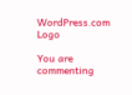WordPress.com Logo

You are commenting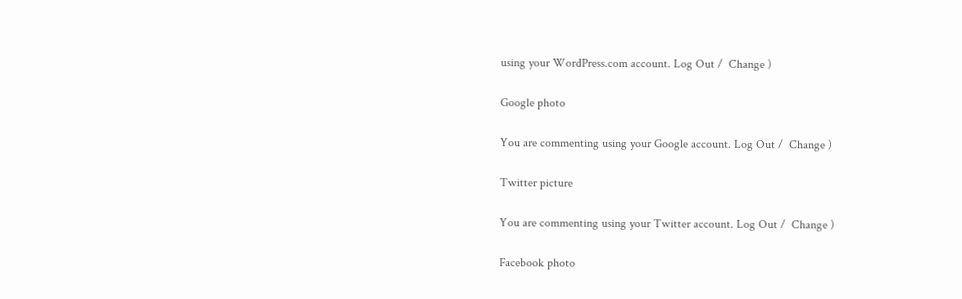using your WordPress.com account. Log Out /  Change )

Google photo

You are commenting using your Google account. Log Out /  Change )

Twitter picture

You are commenting using your Twitter account. Log Out /  Change )

Facebook photo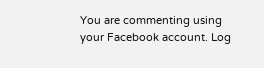You are commenting using your Facebook account. Log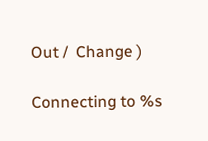Out /  Change )

Connecting to %s